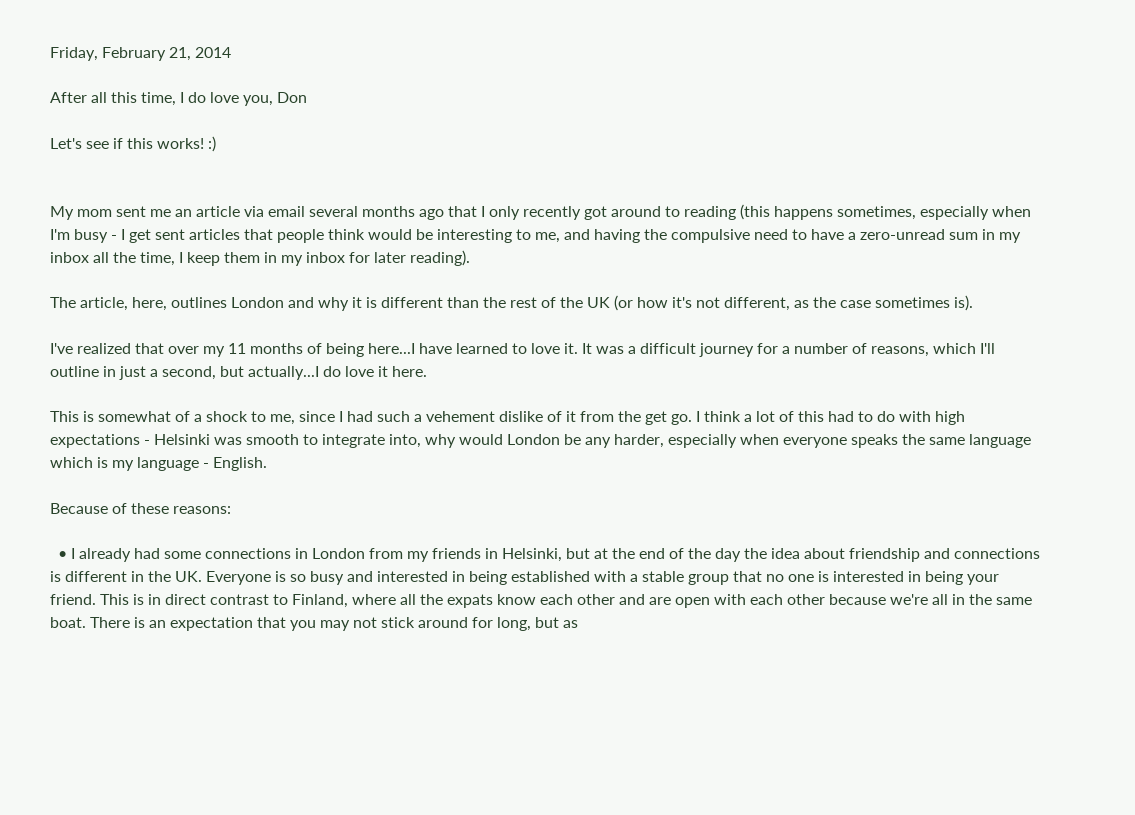Friday, February 21, 2014

After all this time, I do love you, Don

Let's see if this works! :)


My mom sent me an article via email several months ago that I only recently got around to reading (this happens sometimes, especially when I'm busy - I get sent articles that people think would be interesting to me, and having the compulsive need to have a zero-unread sum in my inbox all the time, I keep them in my inbox for later reading).

The article, here, outlines London and why it is different than the rest of the UK (or how it's not different, as the case sometimes is).

I've realized that over my 11 months of being here...I have learned to love it. It was a difficult journey for a number of reasons, which I'll outline in just a second, but actually...I do love it here.

This is somewhat of a shock to me, since I had such a vehement dislike of it from the get go. I think a lot of this had to do with high expectations - Helsinki was smooth to integrate into, why would London be any harder, especially when everyone speaks the same language which is my language - English.

Because of these reasons:

  • I already had some connections in London from my friends in Helsinki, but at the end of the day the idea about friendship and connections is different in the UK. Everyone is so busy and interested in being established with a stable group that no one is interested in being your friend. This is in direct contrast to Finland, where all the expats know each other and are open with each other because we're all in the same boat. There is an expectation that you may not stick around for long, but as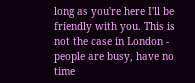long as you're here I'll be friendly with you. This is not the case in London - people are busy, have no time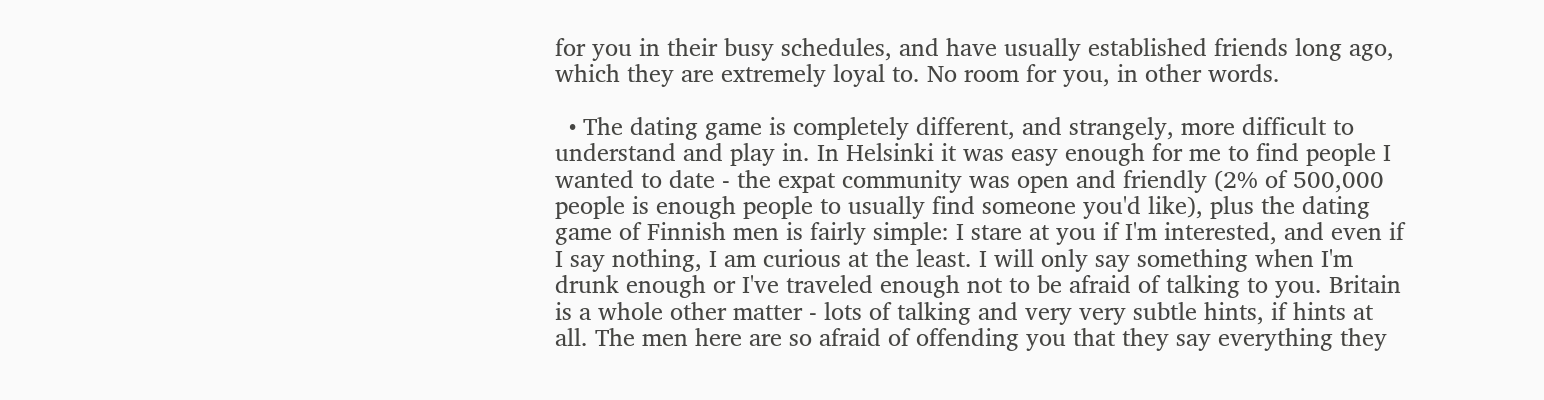for you in their busy schedules, and have usually established friends long ago, which they are extremely loyal to. No room for you, in other words.

  • The dating game is completely different, and strangely, more difficult to understand and play in. In Helsinki it was easy enough for me to find people I wanted to date - the expat community was open and friendly (2% of 500,000 people is enough people to usually find someone you'd like), plus the dating game of Finnish men is fairly simple: I stare at you if I'm interested, and even if I say nothing, I am curious at the least. I will only say something when I'm drunk enough or I've traveled enough not to be afraid of talking to you. Britain is a whole other matter - lots of talking and very very subtle hints, if hints at all. The men here are so afraid of offending you that they say everything they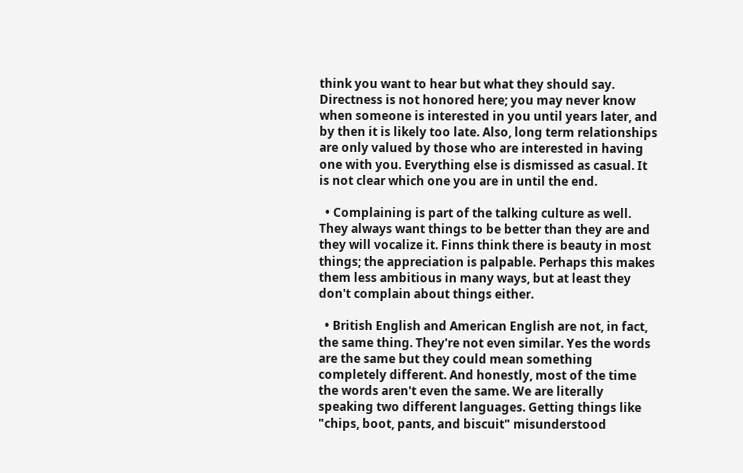think you want to hear but what they should say. Directness is not honored here; you may never know when someone is interested in you until years later, and by then it is likely too late. Also, long term relationships are only valued by those who are interested in having one with you. Everything else is dismissed as casual. It is not clear which one you are in until the end.

  • Complaining is part of the talking culture as well. They always want things to be better than they are and they will vocalize it. Finns think there is beauty in most things; the appreciation is palpable. Perhaps this makes them less ambitious in many ways, but at least they don't complain about things either.

  • British English and American English are not, in fact, the same thing. They're not even similar. Yes the words are the same but they could mean something completely different. And honestly, most of the time the words aren't even the same. We are literally speaking two different languages. Getting things like "chips, boot, pants, and biscuit" misunderstood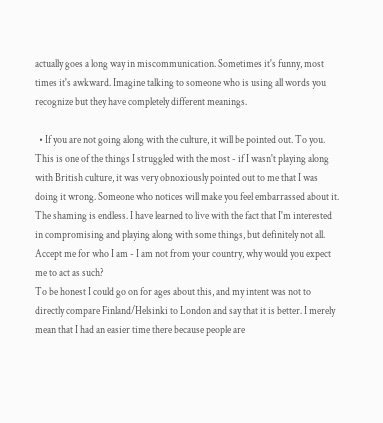actually goes a long way in miscommunication. Sometimes it's funny, most times it's awkward. Imagine talking to someone who is using all words you recognize but they have completely different meanings.

  • If you are not going along with the culture, it will be pointed out. To you. This is one of the things I struggled with the most - if I wasn't playing along with British culture, it was very obnoxiously pointed out to me that I was doing it wrong. Someone who notices will make you feel embarrassed about it. The shaming is endless. I have learned to live with the fact that I'm interested in compromising and playing along with some things, but definitely not all. Accept me for who I am - I am not from your country, why would you expect me to act as such?
To be honest I could go on for ages about this, and my intent was not to directly compare Finland/Helsinki to London and say that it is better. I merely mean that I had an easier time there because people are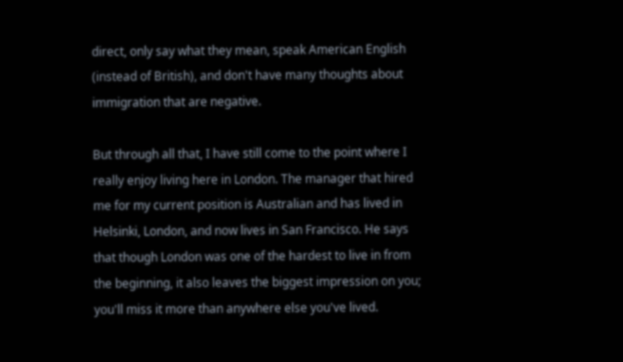direct, only say what they mean, speak American English (instead of British), and don't have many thoughts about immigration that are negative.

But through all that, I have still come to the point where I really enjoy living here in London. The manager that hired me for my current position is Australian and has lived in Helsinki, London, and now lives in San Francisco. He says that though London was one of the hardest to live in from the beginning, it also leaves the biggest impression on you; you'll miss it more than anywhere else you've lived.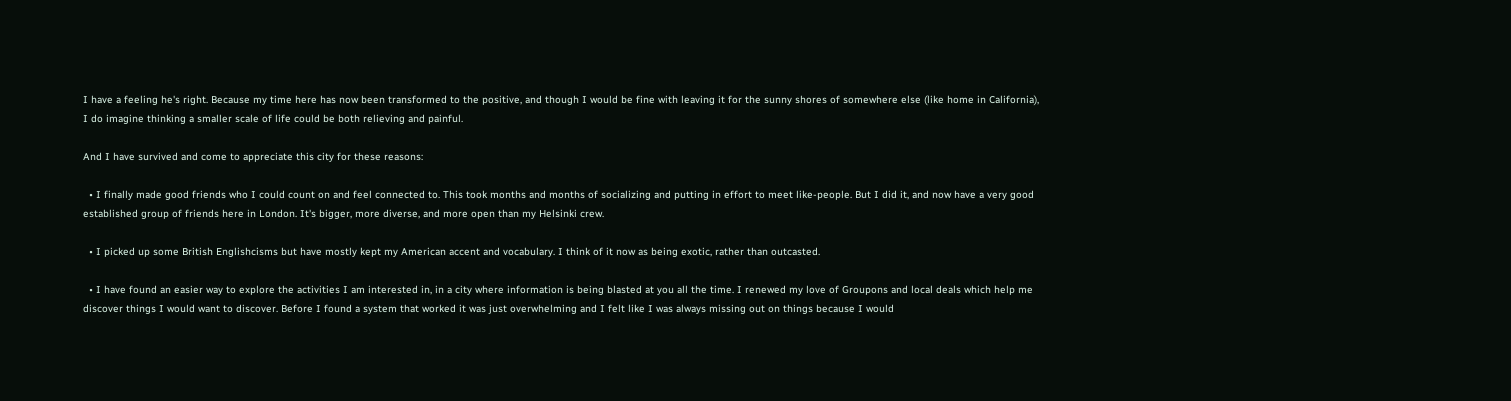I have a feeling he's right. Because my time here has now been transformed to the positive, and though I would be fine with leaving it for the sunny shores of somewhere else (like home in California), I do imagine thinking a smaller scale of life could be both relieving and painful.

And I have survived and come to appreciate this city for these reasons:

  • I finally made good friends who I could count on and feel connected to. This took months and months of socializing and putting in effort to meet like-people. But I did it, and now have a very good established group of friends here in London. It's bigger, more diverse, and more open than my Helsinki crew.

  • I picked up some British Englishcisms but have mostly kept my American accent and vocabulary. I think of it now as being exotic, rather than outcasted.

  • I have found an easier way to explore the activities I am interested in, in a city where information is being blasted at you all the time. I renewed my love of Groupons and local deals which help me discover things I would want to discover. Before I found a system that worked it was just overwhelming and I felt like I was always missing out on things because I would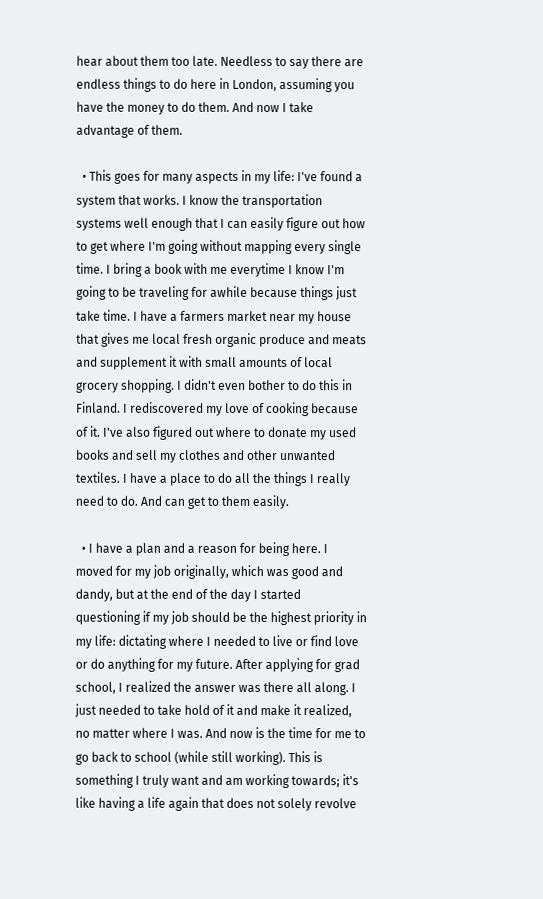hear about them too late. Needless to say there are endless things to do here in London, assuming you have the money to do them. And now I take advantage of them.

  • This goes for many aspects in my life: I've found a system that works. I know the transportation systems well enough that I can easily figure out how to get where I'm going without mapping every single time. I bring a book with me everytime I know I'm going to be traveling for awhile because things just take time. I have a farmers market near my house that gives me local fresh organic produce and meats and supplement it with small amounts of local grocery shopping. I didn't even bother to do this in Finland. I rediscovered my love of cooking because of it. I've also figured out where to donate my used books and sell my clothes and other unwanted textiles. I have a place to do all the things I really need to do. And can get to them easily.

  • I have a plan and a reason for being here. I moved for my job originally, which was good and dandy, but at the end of the day I started questioning if my job should be the highest priority in my life: dictating where I needed to live or find love or do anything for my future. After applying for grad school, I realized the answer was there all along. I just needed to take hold of it and make it realized, no matter where I was. And now is the time for me to go back to school (while still working). This is something I truly want and am working towards; it's like having a life again that does not solely revolve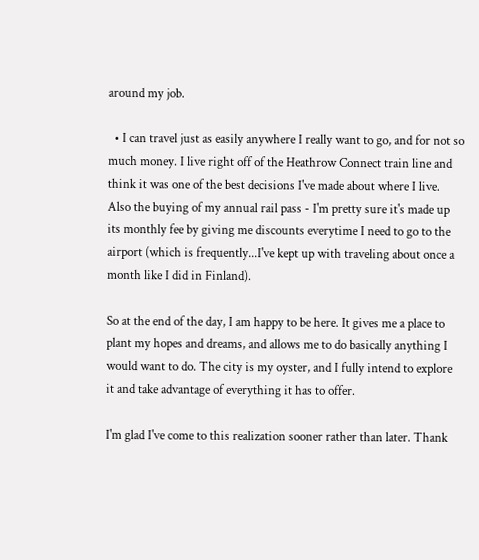around my job.

  • I can travel just as easily anywhere I really want to go, and for not so much money. I live right off of the Heathrow Connect train line and think it was one of the best decisions I've made about where I live. Also the buying of my annual rail pass - I'm pretty sure it's made up its monthly fee by giving me discounts everytime I need to go to the airport (which is frequently...I've kept up with traveling about once a month like I did in Finland).

So at the end of the day, I am happy to be here. It gives me a place to plant my hopes and dreams, and allows me to do basically anything I would want to do. The city is my oyster, and I fully intend to explore it and take advantage of everything it has to offer.

I'm glad I've come to this realization sooner rather than later. Thank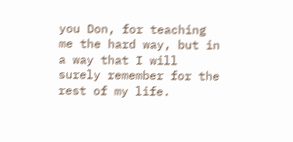you Don, for teaching me the hard way, but in a way that I will surely remember for the rest of my life.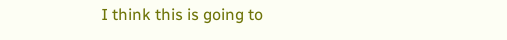I think this is going to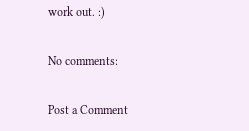work out. :)

No comments:

Post a Comment